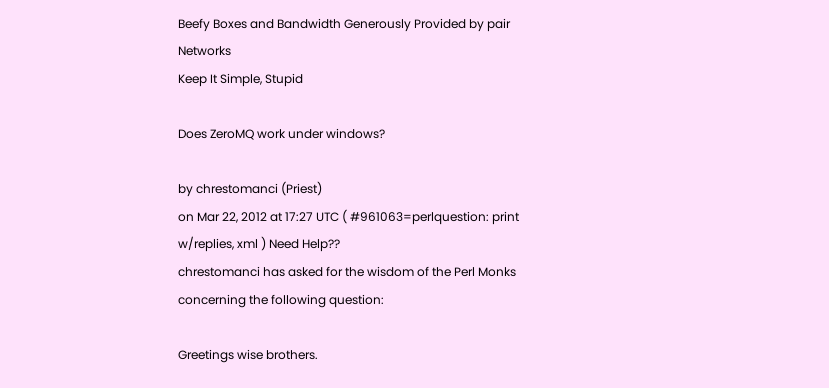Beefy Boxes and Bandwidth Generously Provided by pair Networks
Keep It Simple, Stupid

Does ZeroMQ work under windows?

by chrestomanci (Priest)
on Mar 22, 2012 at 17:27 UTC ( #961063=perlquestion: print w/replies, xml ) Need Help??
chrestomanci has asked for the wisdom of the Perl Monks concerning the following question:

Greetings wise brothers.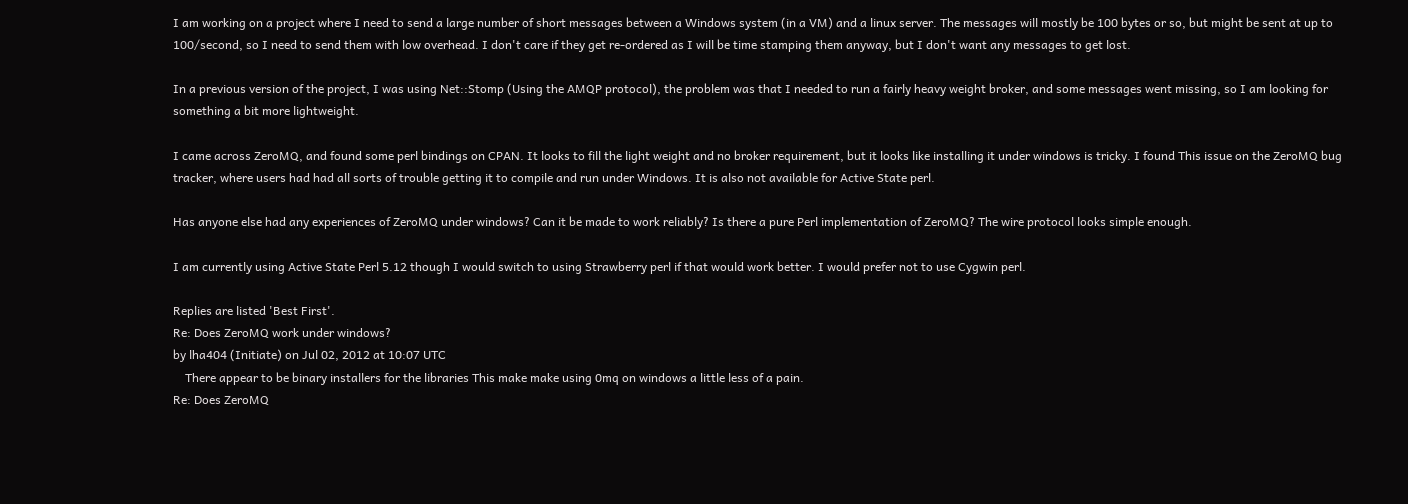I am working on a project where I need to send a large number of short messages between a Windows system (in a VM) and a linux server. The messages will mostly be 100 bytes or so, but might be sent at up to 100/second, so I need to send them with low overhead. I don't care if they get re-ordered as I will be time stamping them anyway, but I don't want any messages to get lost.

In a previous version of the project, I was using Net::Stomp (Using the AMQP protocol), the problem was that I needed to run a fairly heavy weight broker, and some messages went missing, so I am looking for something a bit more lightweight.

I came across ZeroMQ, and found some perl bindings on CPAN. It looks to fill the light weight and no broker requirement, but it looks like installing it under windows is tricky. I found This issue on the ZeroMQ bug tracker, where users had had all sorts of trouble getting it to compile and run under Windows. It is also not available for Active State perl.

Has anyone else had any experiences of ZeroMQ under windows? Can it be made to work reliably? Is there a pure Perl implementation of ZeroMQ? The wire protocol looks simple enough.

I am currently using Active State Perl 5.12 though I would switch to using Strawberry perl if that would work better. I would prefer not to use Cygwin perl.

Replies are listed 'Best First'.
Re: Does ZeroMQ work under windows?
by lha404 (Initiate) on Jul 02, 2012 at 10:07 UTC
    There appear to be binary installers for the libraries This make make using 0mq on windows a little less of a pain.
Re: Does ZeroMQ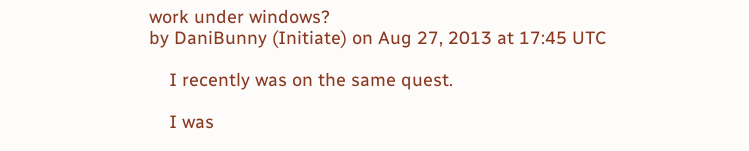work under windows?
by DaniBunny (Initiate) on Aug 27, 2013 at 17:45 UTC

    I recently was on the same quest.

    I was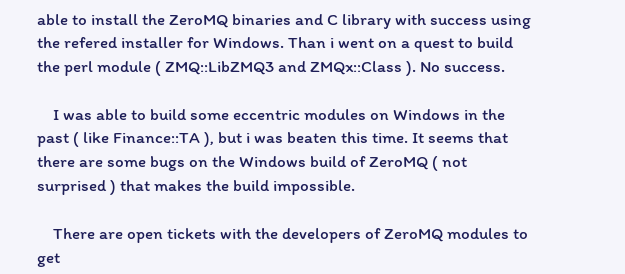able to install the ZeroMQ binaries and C library with success using the refered installer for Windows. Than i went on a quest to build the perl module ( ZMQ::LibZMQ3 and ZMQx::Class ). No success.

    I was able to build some eccentric modules on Windows in the past ( like Finance::TA ), but i was beaten this time. It seems that there are some bugs on the Windows build of ZeroMQ ( not surprised ) that makes the build impossible.

    There are open tickets with the developers of ZeroMQ modules to get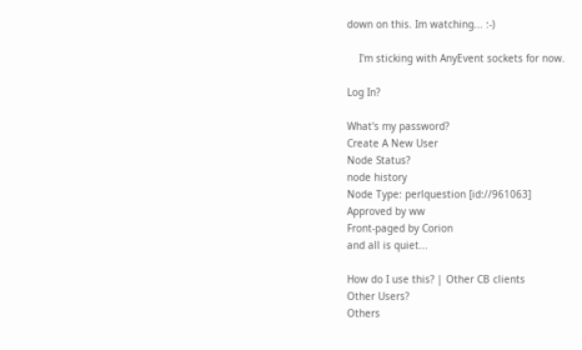down on this. Im watching... :-)

    I'm sticking with AnyEvent sockets for now.

Log In?

What's my password?
Create A New User
Node Status?
node history
Node Type: perlquestion [id://961063]
Approved by ww
Front-paged by Corion
and all is quiet...

How do I use this? | Other CB clients
Other Users?
Others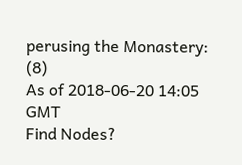perusing the Monastery: (8)
As of 2018-06-20 14:05 GMT
Find Nodes?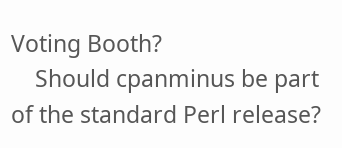Voting Booth?
    Should cpanminus be part of the standard Perl release?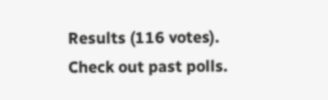Results (116 votes). Check out past polls.